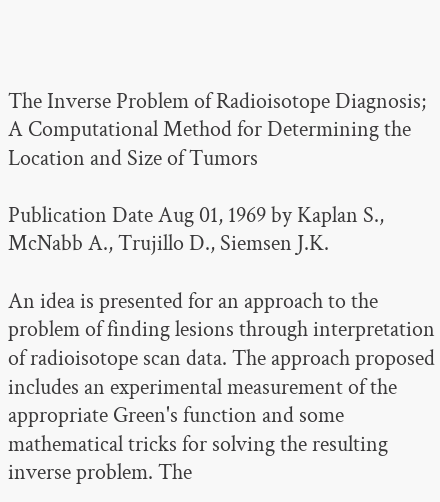The Inverse Problem of Radioisotope Diagnosis; A Computational Method for Determining the Location and Size of Tumors

Publication Date Aug 01, 1969 by Kaplan S., McNabb A., Trujillo D., Siemsen J.K.

An idea is presented for an approach to the problem of finding lesions through interpretation of radioisotope scan data. The approach proposed includes an experimental measurement of the appropriate Green's function and some mathematical tricks for solving the resulting inverse problem. The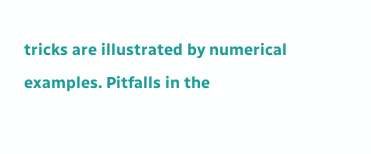tricks are illustrated by numerical examples. Pitfalls in the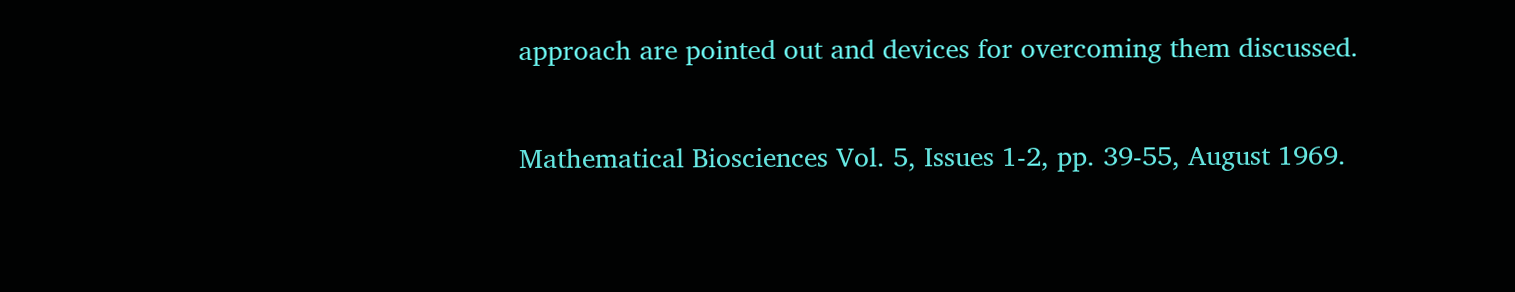approach are pointed out and devices for overcoming them discussed.

Mathematical Biosciences Vol. 5, Issues 1-2, pp. 39-55, August 1969.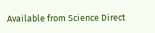Available from Science Direct